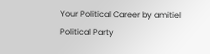Your Political Career by amitiel
Political Party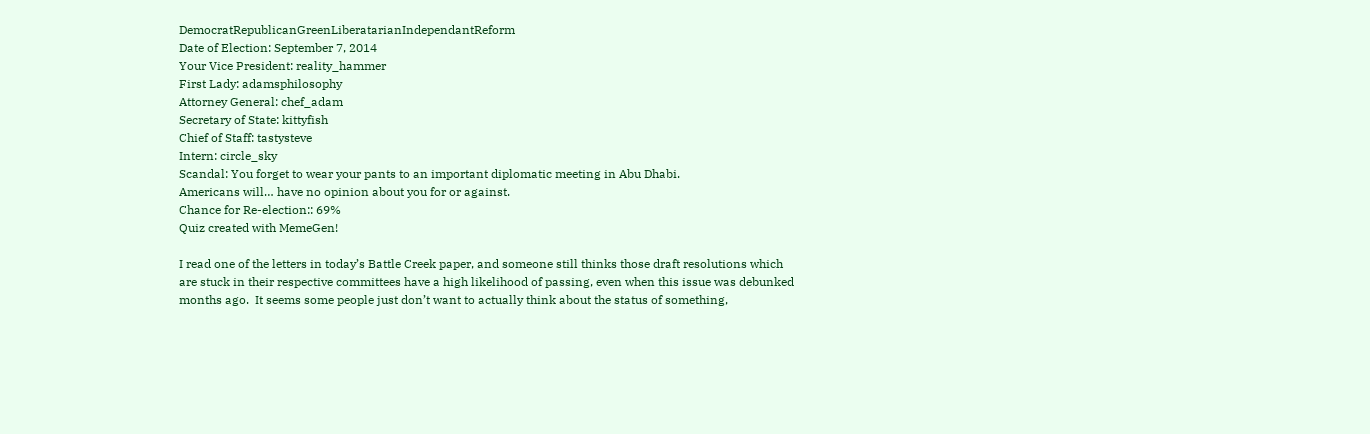DemocratRepublicanGreenLiberatarianIndependantReform
Date of Election: September 7, 2014
Your Vice President: reality_hammer
First Lady: adamsphilosophy
Attorney General: chef_adam
Secretary of State: kittyfish
Chief of Staff: tastysteve
Intern: circle_sky
Scandal: You forget to wear your pants to an important diplomatic meeting in Abu Dhabi.
Americans will… have no opinion about you for or against.
Chance for Re-election:: 69%
Quiz created with MemeGen!

I read one of the letters in today’s Battle Creek paper, and someone still thinks those draft resolutions which are stuck in their respective committees have a high likelihood of passing, even when this issue was debunked months ago.  It seems some people just don’t want to actually think about the status of something,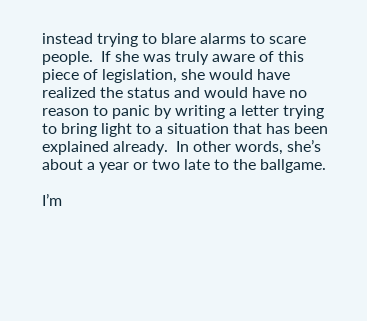instead trying to blare alarms to scare people.  If she was truly aware of this piece of legislation, she would have realized the status and would have no reason to panic by writing a letter trying to bring light to a situation that has been explained already.  In other words, she’s about a year or two late to the ballgame.

I’m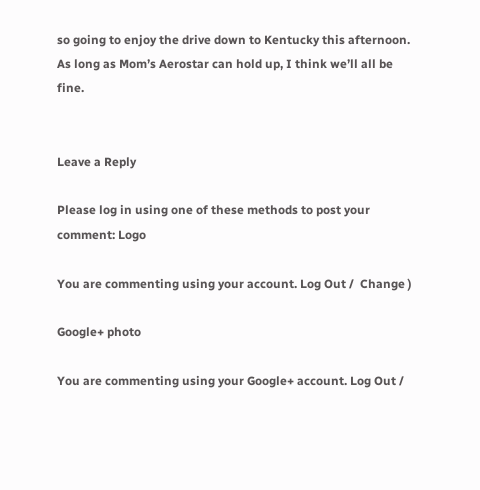so going to enjoy the drive down to Kentucky this afternoon.  As long as Mom’s Aerostar can hold up, I think we’ll all be fine.


Leave a Reply

Please log in using one of these methods to post your comment: Logo

You are commenting using your account. Log Out /  Change )

Google+ photo

You are commenting using your Google+ account. Log Out /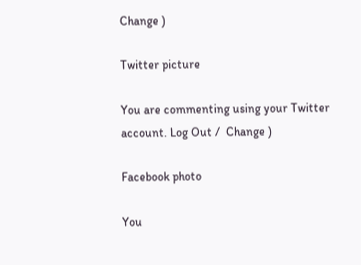Change )

Twitter picture

You are commenting using your Twitter account. Log Out /  Change )

Facebook photo

You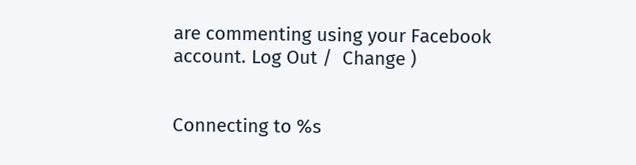are commenting using your Facebook account. Log Out /  Change )


Connecting to %s